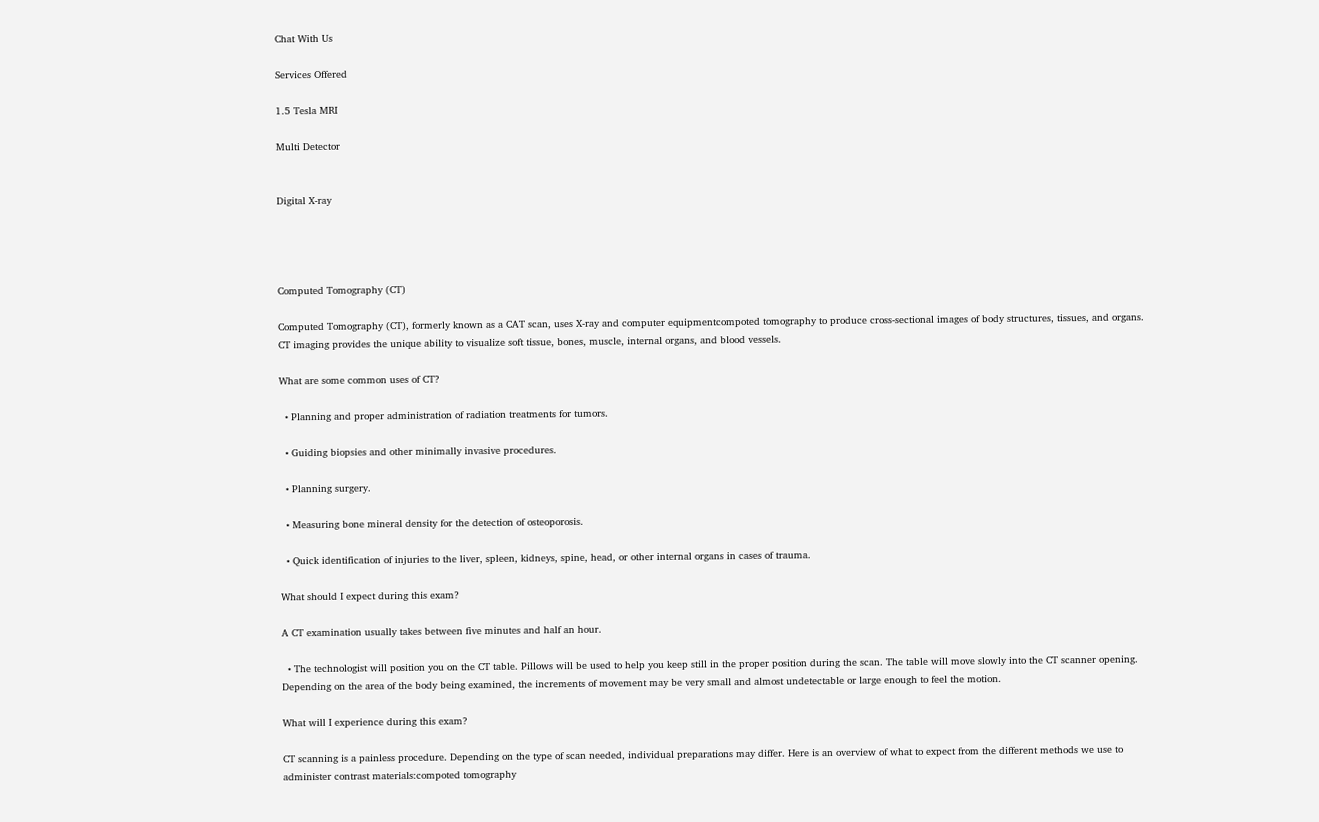Chat With Us

Services Offered

1.5 Tesla MRI

Multi Detector


Digital X-ray




Computed Tomography (CT)

Computed Tomography (CT), formerly known as a CAT scan, uses X-ray and computer equipmentcompoted tomography to produce cross-sectional images of body structures, tissues, and organs. CT imaging provides the unique ability to visualize soft tissue, bones, muscle, internal organs, and blood vessels.

What are some common uses of CT?

  • Planning and proper administration of radiation treatments for tumors.

  • Guiding biopsies and other minimally invasive procedures.

  • Planning surgery.

  • Measuring bone mineral density for the detection of osteoporosis.

  • Quick identification of injuries to the liver, spleen, kidneys, spine, head, or other internal organs in cases of trauma.

What should I expect during this exam?

A CT examination usually takes between five minutes and half an hour.

  • The technologist will position you on the CT table. Pillows will be used to help you keep still in the proper position during the scan. The table will move slowly into the CT scanner opening. Depending on the area of the body being examined, the increments of movement may be very small and almost undetectable or large enough to feel the motion.

What will I experience during this exam?

CT scanning is a painless procedure. Depending on the type of scan needed, individual preparations may differ. Here is an overview of what to expect from the different methods we use to administer contrast materials:compoted tomography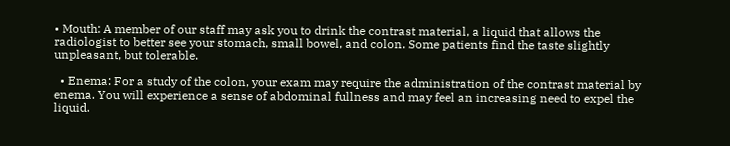• Mouth: A member of our staff may ask you to drink the contrast material, a liquid that allows the radiologist to better see your stomach, small bowel, and colon. Some patients find the taste slightly unpleasant, but tolerable.

  • Enema: For a study of the colon, your exam may require the administration of the contrast material by enema. You will experience a sense of abdominal fullness and may feel an increasing need to expel the liquid.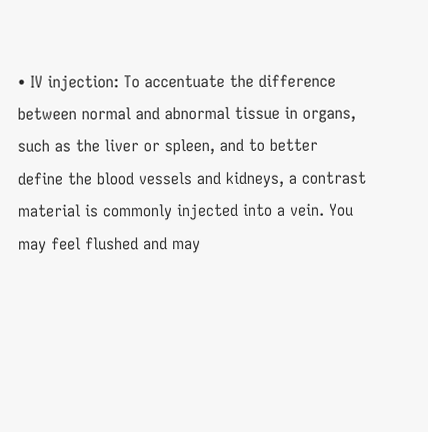• IV injection: To accentuate the difference between normal and abnormal tissue in organs, such as the liver or spleen, and to better define the blood vessels and kidneys, a contrast material is commonly injected into a vein. You may feel flushed and may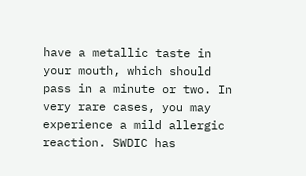have a metallic taste in your mouth, which should pass in a minute or two. In very rare cases, you may experience a mild allergic reaction. SWDIC has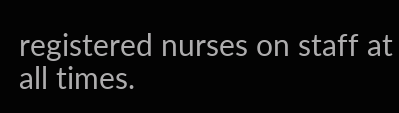registered nurses on staff at all times.